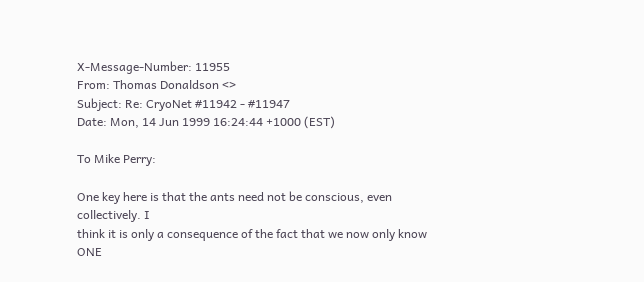X-Message-Number: 11955
From: Thomas Donaldson <>
Subject: Re: CryoNet #11942 - #11947
Date: Mon, 14 Jun 1999 16:24:44 +1000 (EST)

To Mike Perry:

One key here is that the ants need not be conscious, even collectively. I
think it is only a consequence of the fact that we now only know ONE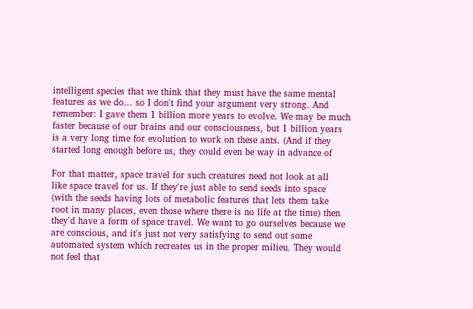intelligent species that we think that they must have the same mental
features as we do... so I don't find your argument very strong. And
remember: I gave them 1 billion more years to evolve. We may be much
faster because of our brains and our consciousness, but 1 billion years
is a very long time for evolution to work on these ants. (And if they
started long enough before us, they could even be way in advance of

For that matter, space travel for such creatures need not look at all
like space travel for us. If they're just able to send seeds into space
(with the seeds having lots of metabolic features that lets them take
root in many places, even those where there is no life at the time) then
they'd have a form of space travel. We want to go ourselves because we
are conscious, and it's just not very satisfying to send out some
automated system which recreates us in the proper milieu. They would
not feel that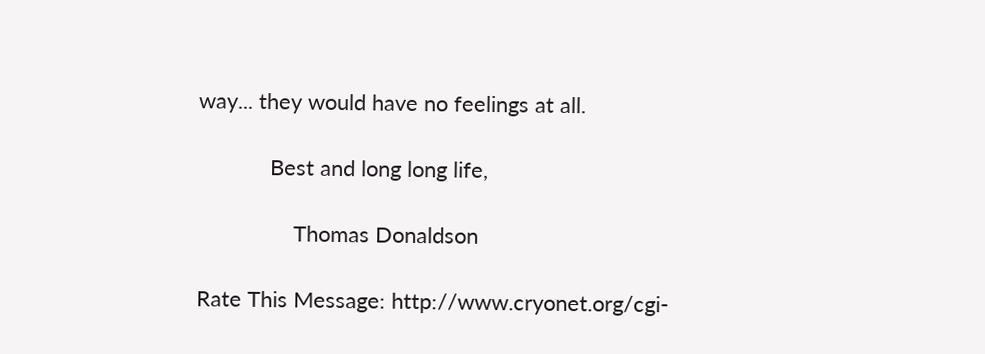way... they would have no feelings at all.

            Best and long long life,

                Thomas Donaldson

Rate This Message: http://www.cryonet.org/cgi-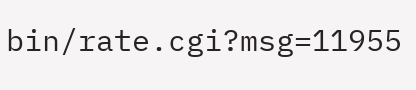bin/rate.cgi?msg=11955